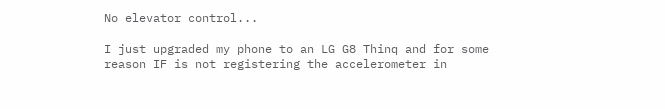No elevator control...

I just upgraded my phone to an LG G8 Thinq and for some reason IF is not registering the accelerometer in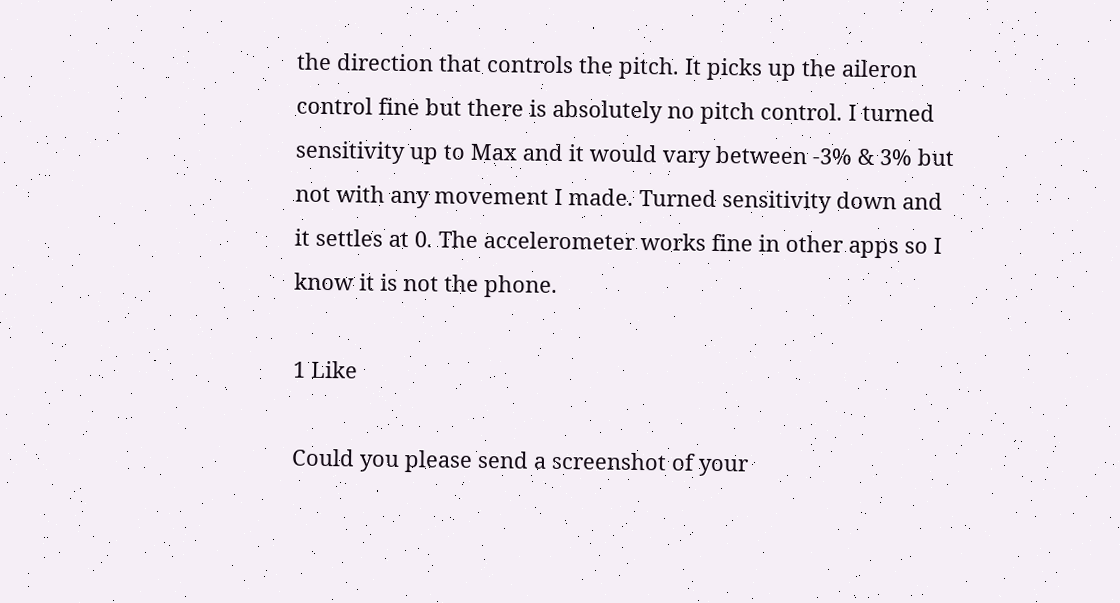the direction that controls the pitch. It picks up the aileron control fine but there is absolutely no pitch control. I turned sensitivity up to Max and it would vary between -3% & 3% but not with any movement I made. Turned sensitivity down and it settles at 0. The accelerometer works fine in other apps so I know it is not the phone.

1 Like

Could you please send a screenshot of your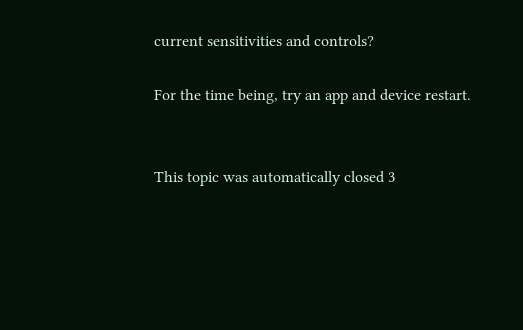current sensitivities and controls?

For the time being, try an app and device restart.


This topic was automatically closed 3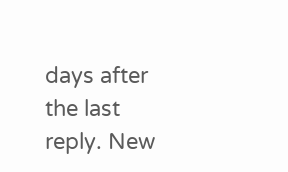days after the last reply. New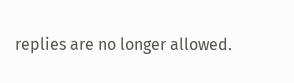replies are no longer allowed.